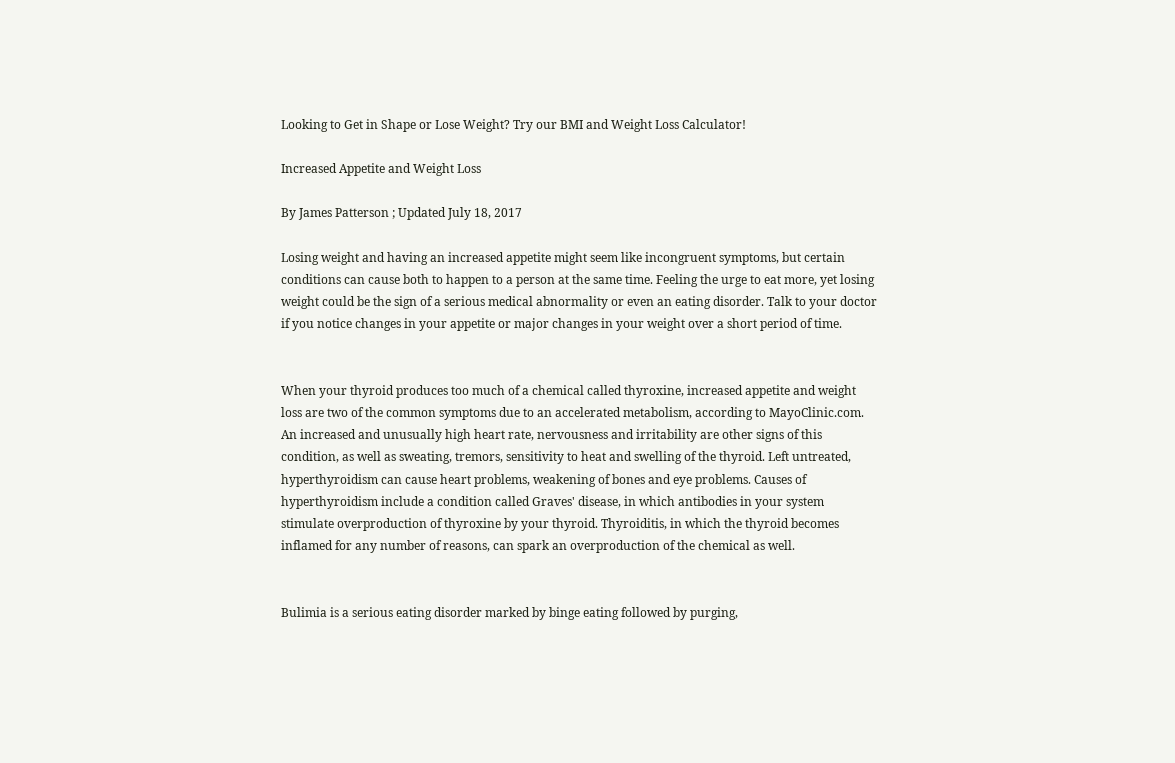Looking to Get in Shape or Lose Weight? Try our BMI and Weight Loss Calculator!

Increased Appetite and Weight Loss

By James Patterson ; Updated July 18, 2017

Losing weight and having an increased appetite might seem like incongruent symptoms, but certain conditions can cause both to happen to a person at the same time. Feeling the urge to eat more, yet losing weight could be the sign of a serious medical abnormality or even an eating disorder. Talk to your doctor if you notice changes in your appetite or major changes in your weight over a short period of time.


When your thyroid produces too much of a chemical called thyroxine, increased appetite and weight loss are two of the common symptoms due to an accelerated metabolism, according to MayoClinic.com. An increased and unusually high heart rate, nervousness and irritability are other signs of this condition, as well as sweating, tremors, sensitivity to heat and swelling of the thyroid. Left untreated, hyperthyroidism can cause heart problems, weakening of bones and eye problems. Causes of hyperthyroidism include a condition called Graves' disease, in which antibodies in your system stimulate overproduction of thyroxine by your thyroid. Thyroiditis, in which the thyroid becomes inflamed for any number of reasons, can spark an overproduction of the chemical as well.


Bulimia is a serious eating disorder marked by binge eating followed by purging,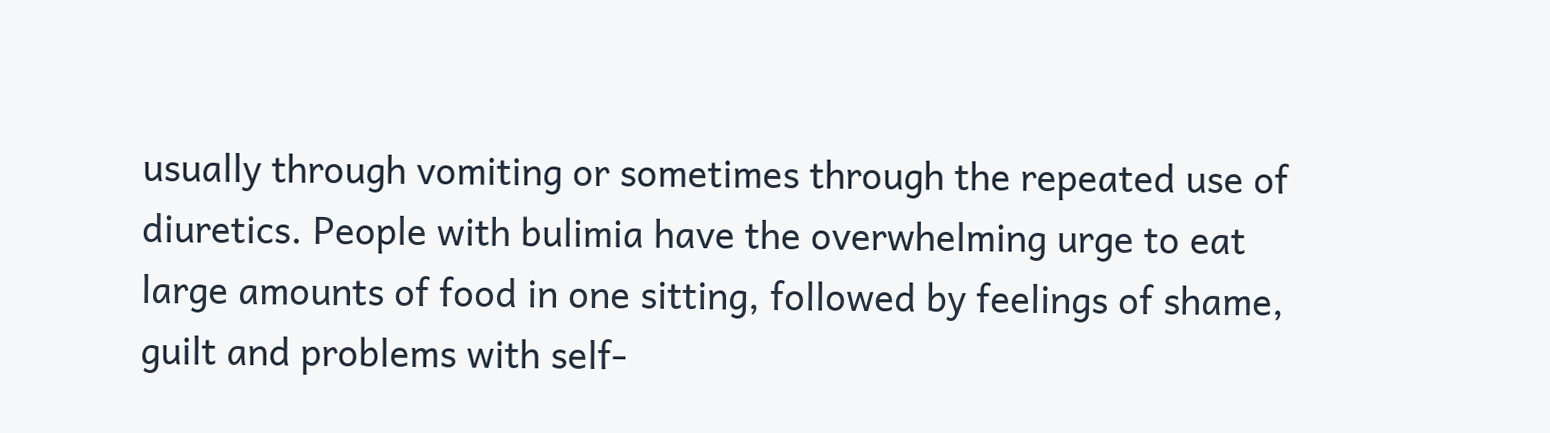usually through vomiting or sometimes through the repeated use of diuretics. People with bulimia have the overwhelming urge to eat large amounts of food in one sitting, followed by feelings of shame, guilt and problems with self-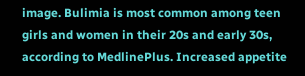image. Bulimia is most common among teen girls and women in their 20s and early 30s, according to MedlinePlus. Increased appetite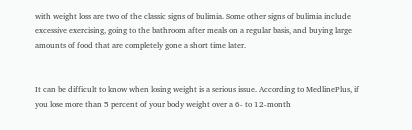with weight loss are two of the classic signs of bulimia. Some other signs of bulimia include excessive exercising, going to the bathroom after meals on a regular basis, and buying large amounts of food that are completely gone a short time later.


It can be difficult to know when losing weight is a serious issue. According to MedlinePlus, if you lose more than 5 percent of your body weight over a 6- to 12-month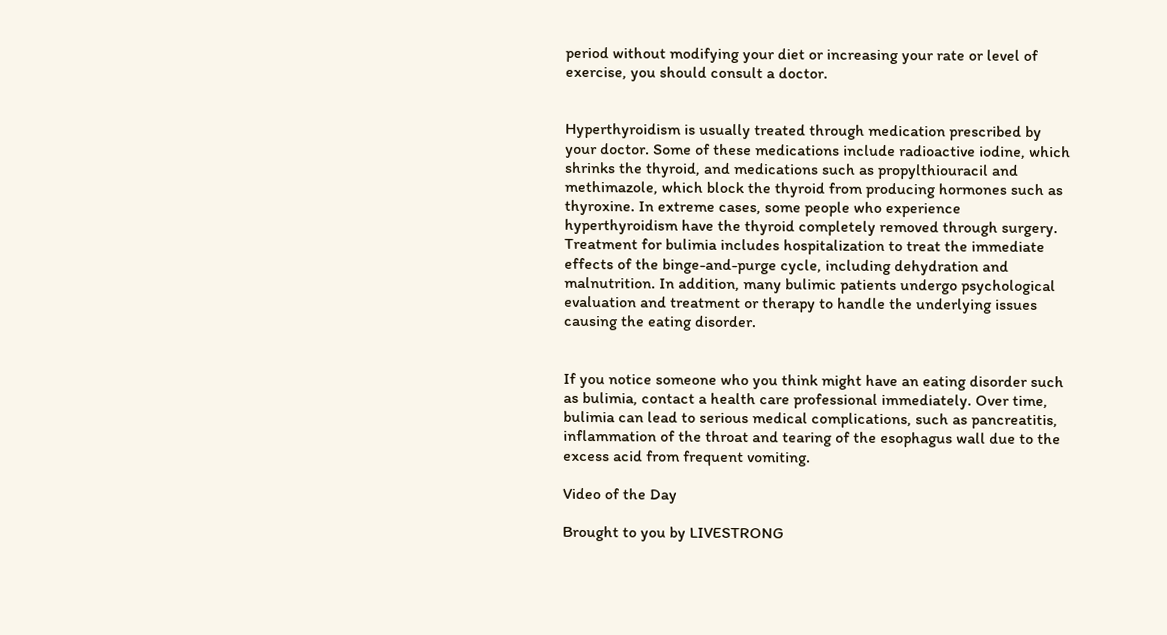period without modifying your diet or increasing your rate or level of exercise, you should consult a doctor.


Hyperthyroidism is usually treated through medication prescribed by your doctor. Some of these medications include radioactive iodine, which shrinks the thyroid, and medications such as propylthiouracil and methimazole, which block the thyroid from producing hormones such as thyroxine. In extreme cases, some people who experience hyperthyroidism have the thyroid completely removed through surgery. Treatment for bulimia includes hospitalization to treat the immediate effects of the binge-and-purge cycle, including dehydration and malnutrition. In addition, many bulimic patients undergo psychological evaluation and treatment or therapy to handle the underlying issues causing the eating disorder.


If you notice someone who you think might have an eating disorder such as bulimia, contact a health care professional immediately. Over time, bulimia can lead to serious medical complications, such as pancreatitis, inflammation of the throat and tearing of the esophagus wall due to the excess acid from frequent vomiting.

Video of the Day

Brought to you by LIVESTRONG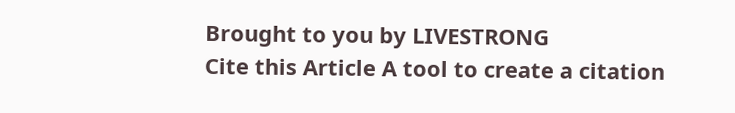Brought to you by LIVESTRONG
Cite this Article A tool to create a citation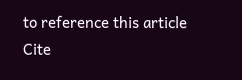to reference this article Cite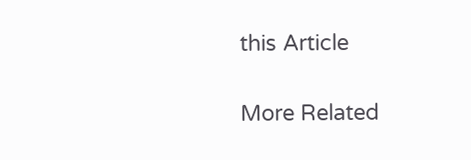this Article

More Related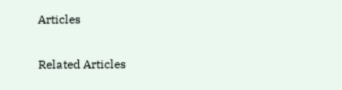Articles

Related Articles